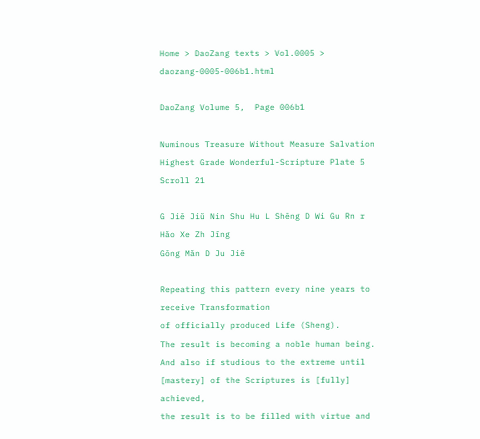Home > DaoZang texts > Vol.0005 > daozang-0005-006b1.html

DaoZang Volume 5,  Page 006b1

Numinous Treasure Without Measure Salvation Highest Grade Wonderful-Scripture Plate 5 Scroll 21

G Jiē Jiŭ Nin Shu Hu L Shēng D Wi Gu Rn r Hǎo Xe Zh Jīng
Gōng Mǎn D Ju Jiē

Repeating this pattern every nine years to receive Transformation
of officially produced Life (Sheng).
The result is becoming a noble human being.
And also if studious to the extreme until [mastery] of the Scriptures is [fully] achieved,
the result is to be filled with virtue and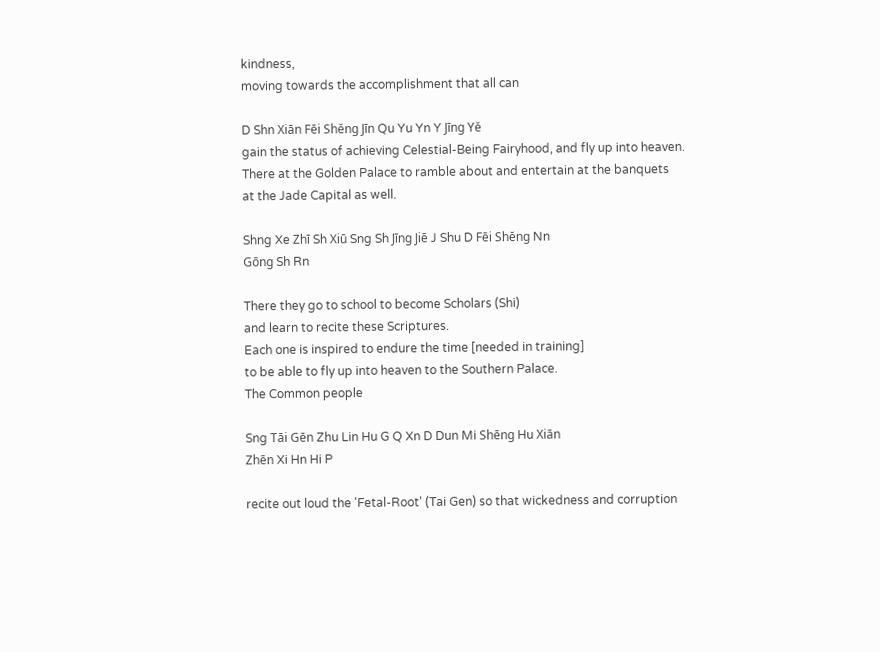kindness,
moving towards the accomplishment that all can

D Shn Xiān Fēi Shĕng Jīn Qu Yu Yn Y Jīng Yĕ
gain the status of achieving Celestial-Being Fairyhood, and fly up into heaven.
There at the Golden Palace to ramble about and entertain at the banquets
at the Jade Capital as well.

Shng Xe Zhī Sh Xiū Sng Sh Jīng Jiē J Shu D Fēi Shĕng Nn
Gōng Sh Rn

There they go to school to become Scholars (Shi)
and learn to recite these Scriptures.
Each one is inspired to endure the time [needed in training]
to be able to fly up into heaven to the Southern Palace.
The Common people

Sng Tāi Gēn Zhu Lin Hu G Q Xn D Dun Mi Shēng Hu Xiān
Zhēn Xi Hn Hi P

recite out loud the 'Fetal-Root' (Tai Gen) so that wickedness and corruption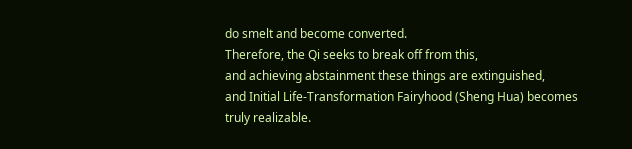do smelt and become converted.
Therefore, the Qi seeks to break off from this,
and achieving abstainment these things are extinguished,
and Initial Life-Transformation Fairyhood (Sheng Hua) becomes truly realizable.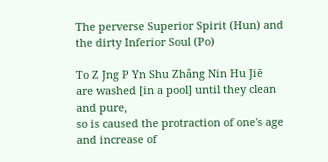The perverse Superior Spirit (Hun) and the dirty Inferior Soul (Po)

To Z Jng P Yn Shu Zhǎng Nin Hu Jiē
are washed [in a pool] until they clean and pure,
so is caused the protraction of one's age and increase of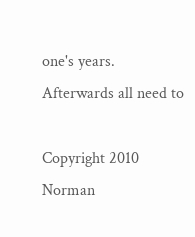one's years.
Afterwards all need to

Copyright 2010 Norman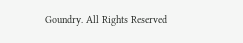Goundry. All Rights Reserved